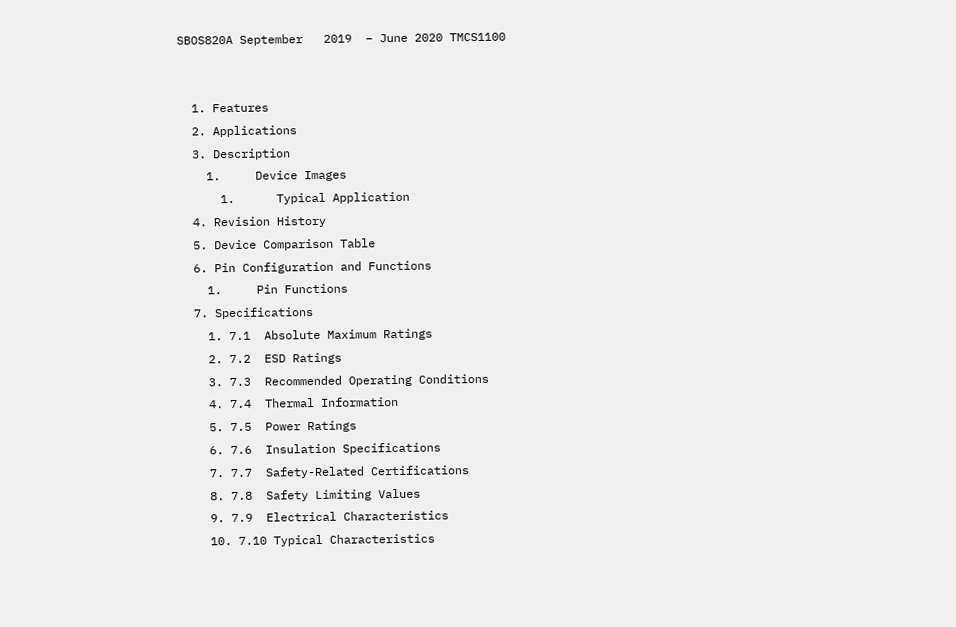SBOS820A September   2019  – June 2020 TMCS1100


  1. Features
  2. Applications
  3. Description
    1.     Device Images
      1.      Typical Application
  4. Revision History
  5. Device Comparison Table
  6. Pin Configuration and Functions
    1.     Pin Functions
  7. Specifications
    1. 7.1  Absolute Maximum Ratings
    2. 7.2  ESD Ratings
    3. 7.3  Recommended Operating Conditions
    4. 7.4  Thermal Information
    5. 7.5  Power Ratings
    6. 7.6  Insulation Specifications
    7. 7.7  Safety-Related Certifications
    8. 7.8  Safety Limiting Values
    9. 7.9  Electrical Characteristics
    10. 7.10 Typical Characteristics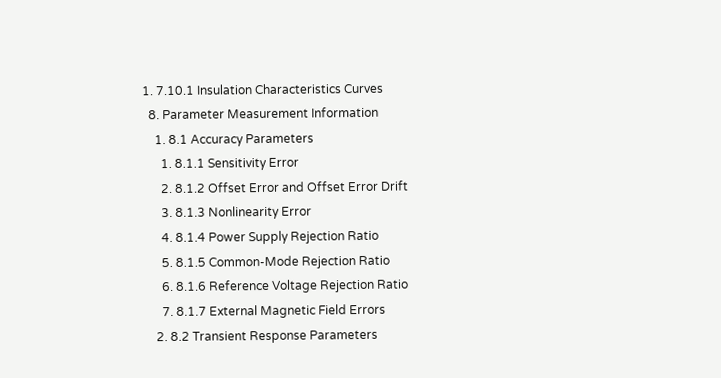1. 7.10.1 Insulation Characteristics Curves
  8. Parameter Measurement Information
    1. 8.1 Accuracy Parameters
      1. 8.1.1 Sensitivity Error
      2. 8.1.2 Offset Error and Offset Error Drift
      3. 8.1.3 Nonlinearity Error
      4. 8.1.4 Power Supply Rejection Ratio
      5. 8.1.5 Common-Mode Rejection Ratio
      6. 8.1.6 Reference Voltage Rejection Ratio
      7. 8.1.7 External Magnetic Field Errors
    2. 8.2 Transient Response Parameters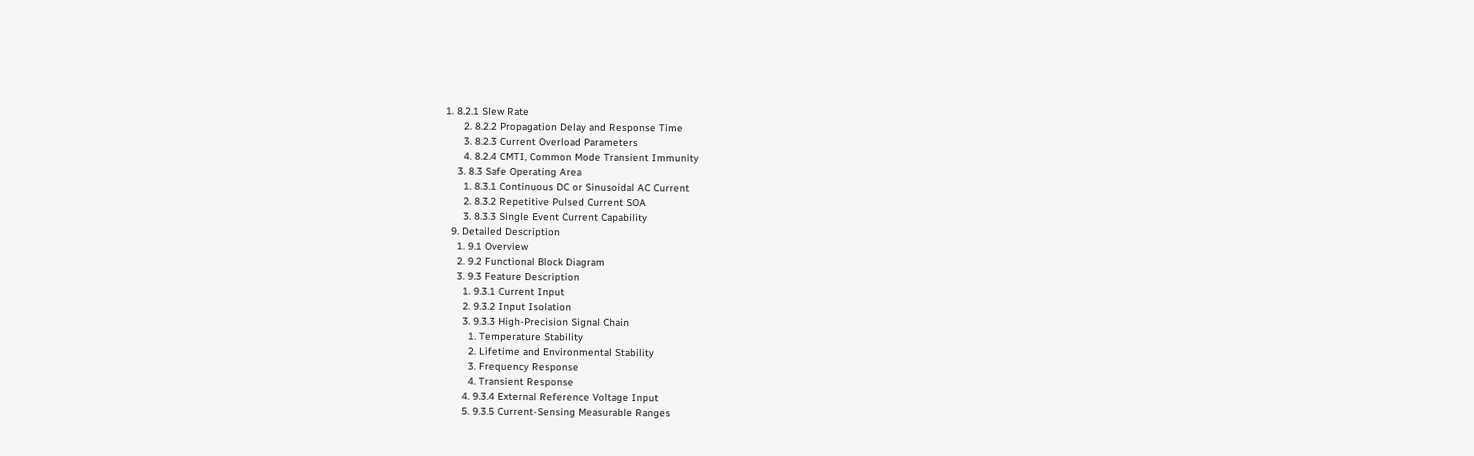1. 8.2.1 Slew Rate
      2. 8.2.2 Propagation Delay and Response Time
      3. 8.2.3 Current Overload Parameters
      4. 8.2.4 CMTI, Common Mode Transient Immunity
    3. 8.3 Safe Operating Area
      1. 8.3.1 Continuous DC or Sinusoidal AC Current
      2. 8.3.2 Repetitive Pulsed Current SOA
      3. 8.3.3 Single Event Current Capability
  9. Detailed Description
    1. 9.1 Overview
    2. 9.2 Functional Block Diagram
    3. 9.3 Feature Description
      1. 9.3.1 Current Input
      2. 9.3.2 Input Isolation
      3. 9.3.3 High-Precision Signal Chain
        1. Temperature Stability
        2. Lifetime and Environmental Stability
        3. Frequency Response
        4. Transient Response
      4. 9.3.4 External Reference Voltage Input
      5. 9.3.5 Current-Sensing Measurable Ranges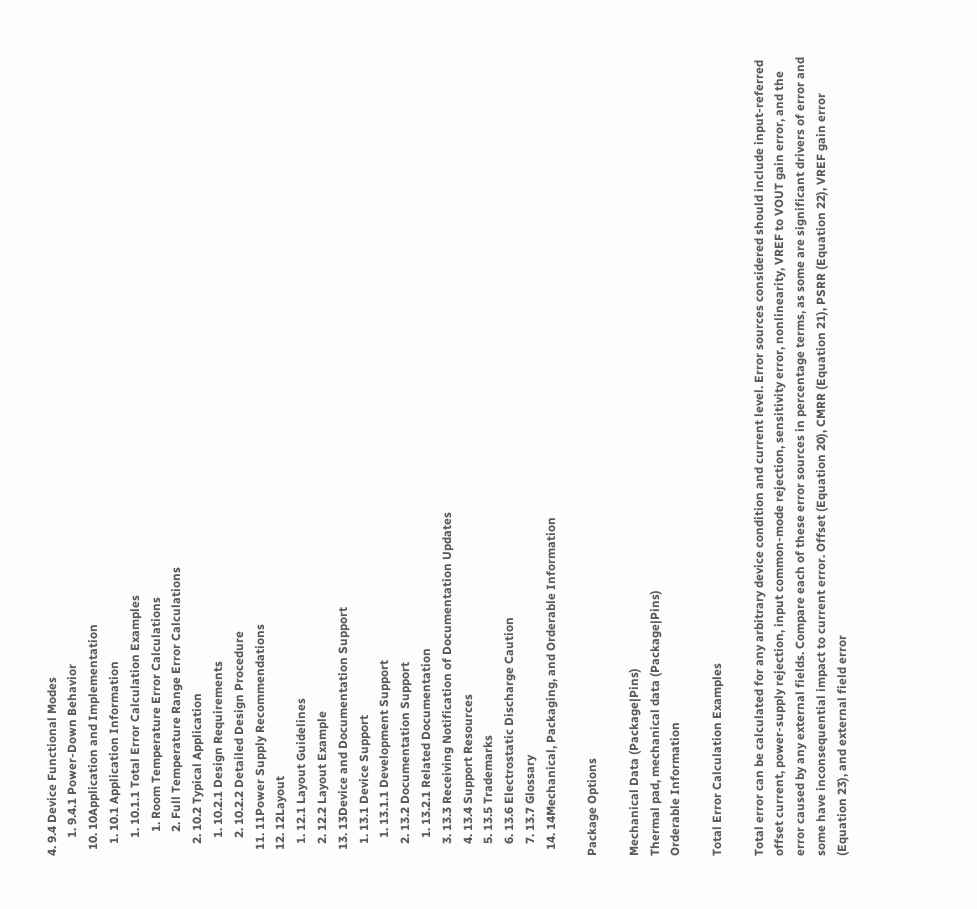4. 9.4 Device Functional Modes
      1. 9.4.1 Power-Down Behavior
  10. 10Application and Implementation
    1. 10.1 Application Information
      1. 10.1.1 Total Error Calculation Examples
        1. Room Temperature Error Calculations
        2. Full Temperature Range Error Calculations
    2. 10.2 Typical Application
      1. 10.2.1 Design Requirements
      2. 10.2.2 Detailed Design Procedure
  11. 11Power Supply Recommendations
  12. 12Layout
    1. 12.1 Layout Guidelines
    2. 12.2 Layout Example
  13. 13Device and Documentation Support
    1. 13.1 Device Support
      1. 13.1.1 Development Support
    2. 13.2 Documentation Support
      1. 13.2.1 Related Documentation
    3. 13.3 Receiving Notification of Documentation Updates
    4. 13.4 Support Resources
    5. 13.5 Trademarks
    6. 13.6 Electrostatic Discharge Caution
    7. 13.7 Glossary
  14. 14Mechanical, Packaging, and Orderable Information

Package Options

Mechanical Data (Package|Pins)
Thermal pad, mechanical data (Package|Pins)
Orderable Information

Total Error Calculation Examples

Total error can be calculated for any arbitrary device condition and current level. Error sources considered should include input-referred offset current, power-supply rejection, input common-mode rejection, sensitivity error, nonlinearity, VREF to VOUT gain error, and the error caused by any external fields. Compare each of these error sources in percentage terms, as some are significant drivers of error and some have inconsequential impact to current error. Offset (Equation 20), CMRR (Equation 21), PSRR (Equation 22), VREF gain error (Equation 23), and external field error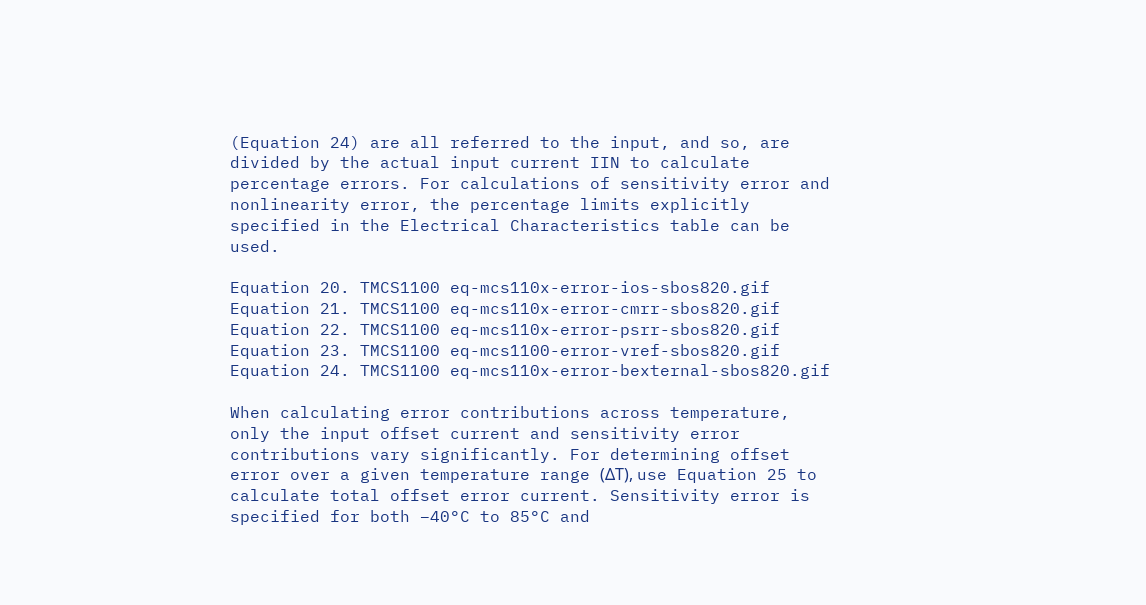(Equation 24) are all referred to the input, and so, are divided by the actual input current IIN to calculate percentage errors. For calculations of sensitivity error and nonlinearity error, the percentage limits explicitly specified in the Electrical Characteristics table can be used.

Equation 20. TMCS1100 eq-mcs110x-error-ios-sbos820.gif
Equation 21. TMCS1100 eq-mcs110x-error-cmrr-sbos820.gif
Equation 22. TMCS1100 eq-mcs110x-error-psrr-sbos820.gif
Equation 23. TMCS1100 eq-mcs1100-error-vref-sbos820.gif
Equation 24. TMCS1100 eq-mcs110x-error-bexternal-sbos820.gif

When calculating error contributions across temperature, only the input offset current and sensitivity error contributions vary significantly. For determining offset error over a given temperature range (ΔT), use Equation 25 to calculate total offset error current. Sensitivity error is specified for both –40°C to 85°C and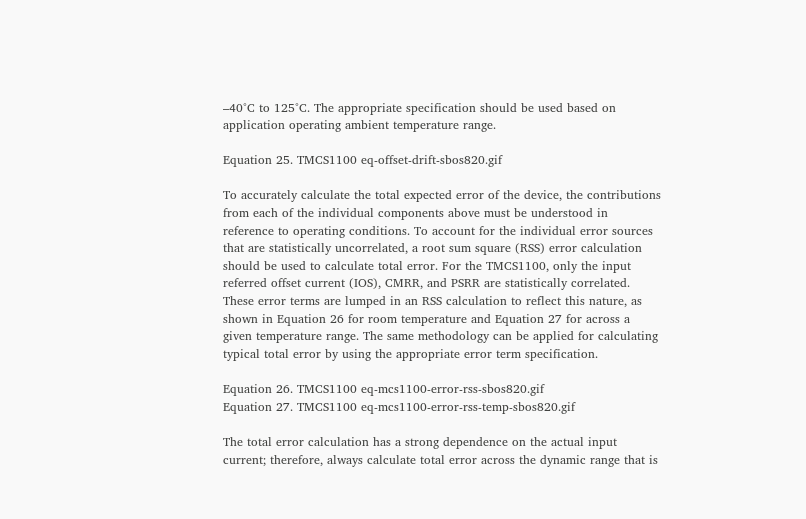–40°C to 125°C. The appropriate specification should be used based on application operating ambient temperature range.

Equation 25. TMCS1100 eq-offset-drift-sbos820.gif

To accurately calculate the total expected error of the device, the contributions from each of the individual components above must be understood in reference to operating conditions. To account for the individual error sources that are statistically uncorrelated, a root sum square (RSS) error calculation should be used to calculate total error. For the TMCS1100, only the input referred offset current (IOS), CMRR, and PSRR are statistically correlated. These error terms are lumped in an RSS calculation to reflect this nature, as shown in Equation 26 for room temperature and Equation 27 for across a given temperature range. The same methodology can be applied for calculating typical total error by using the appropriate error term specification.

Equation 26. TMCS1100 eq-mcs1100-error-rss-sbos820.gif
Equation 27. TMCS1100 eq-mcs1100-error-rss-temp-sbos820.gif

The total error calculation has a strong dependence on the actual input current; therefore, always calculate total error across the dynamic range that is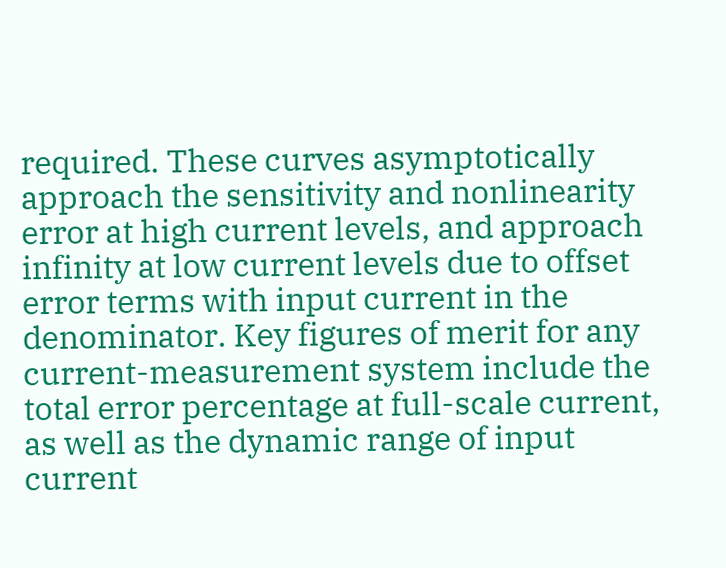required. These curves asymptotically approach the sensitivity and nonlinearity error at high current levels, and approach infinity at low current levels due to offset error terms with input current in the denominator. Key figures of merit for any current-measurement system include the total error percentage at full-scale current, as well as the dynamic range of input current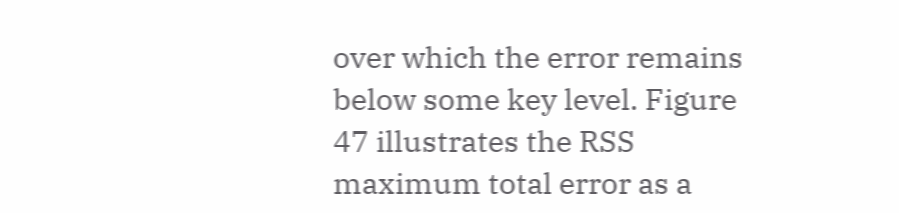over which the error remains below some key level. Figure 47 illustrates the RSS maximum total error as a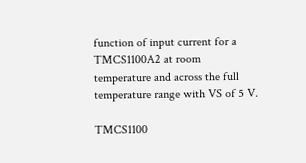function of input current for a TMCS1100A2 at room temperature and across the full temperature range with VS of 5 V.

TMCS1100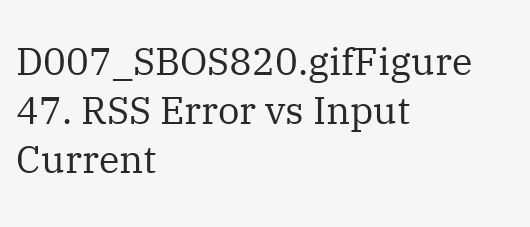D007_SBOS820.gifFigure 47. RSS Error vs Input Current